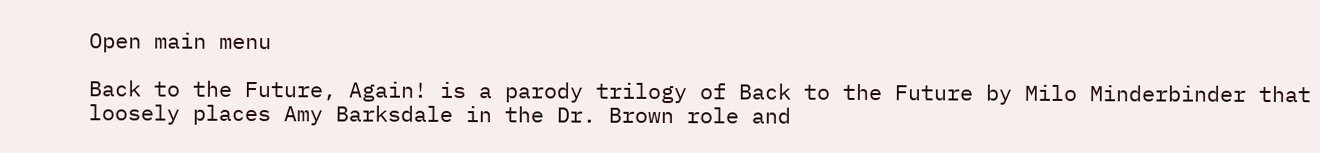Open main menu

Back to the Future, Again! is a parody trilogy of Back to the Future by Milo Minderbinder that loosely places Amy Barksdale in the Dr. Brown role and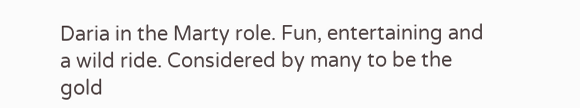Daria in the Marty role. Fun, entertaining and a wild ride. Considered by many to be the gold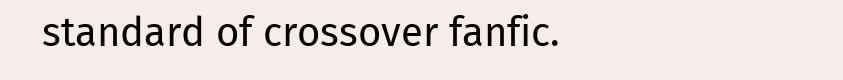standard of crossover fanfic.